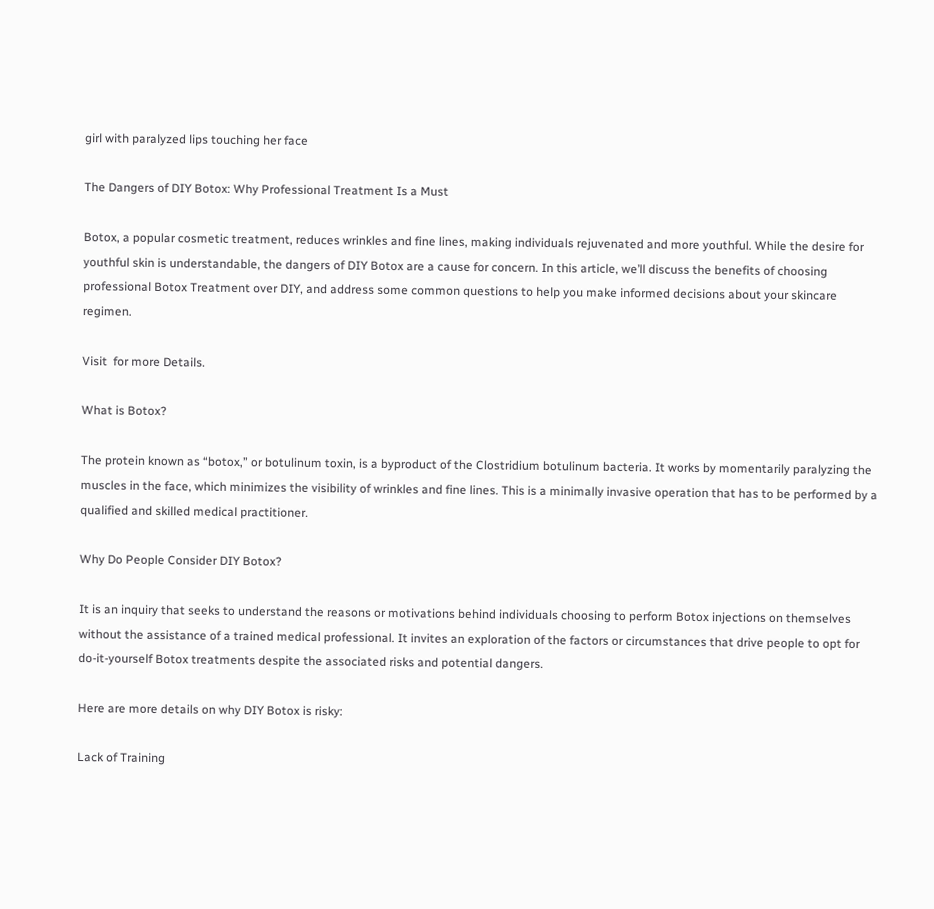girl with paralyzed lips touching her face

The Dangers of DIY Botox: Why Professional Treatment Is a Must

Botox, a popular cosmetic treatment, reduces wrinkles and fine lines, making individuals rejuvenated and more youthful. While the desire for youthful skin is understandable, the dangers of DIY Botox are a cause for concern. In this article, we’ll discuss the benefits of choosing professional Botox Treatment over DIY, and address some common questions to help you make informed decisions about your skincare regimen.

Visit  for more Details.

What is Botox?

The protein known as “botox,” or botulinum toxin, is a byproduct of the Clostridium botulinum bacteria. It works by momentarily paralyzing the muscles in the face, which minimizes the visibility of wrinkles and fine lines. This is a minimally invasive operation that has to be performed by a qualified and skilled medical practitioner.

Why Do People Consider DIY Botox?

It is an inquiry that seeks to understand the reasons or motivations behind individuals choosing to perform Botox injections on themselves without the assistance of a trained medical professional. It invites an exploration of the factors or circumstances that drive people to opt for do-it-yourself Botox treatments despite the associated risks and potential dangers.

Here are more details on why DIY Botox is risky:

Lack of Training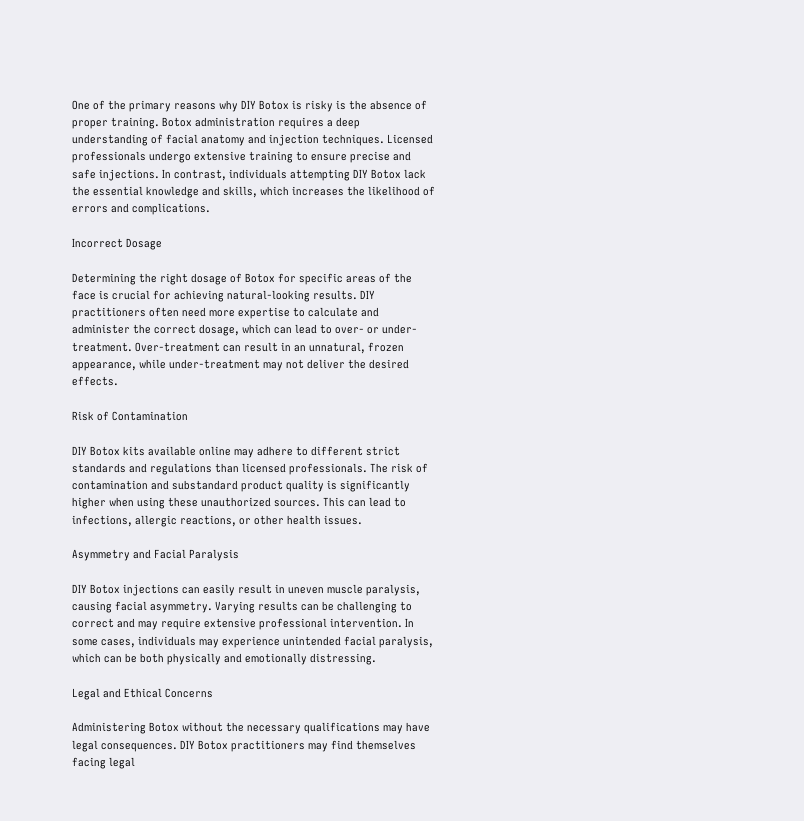One of the primary reasons why DIY Botox is risky is the absence of proper training. Botox administration requires a deep understanding of facial anatomy and injection techniques. Licensed professionals undergo extensive training to ensure precise and safe injections. In contrast, individuals attempting DIY Botox lack the essential knowledge and skills, which increases the likelihood of errors and complications.

Incorrect Dosage

Determining the right dosage of Botox for specific areas of the face is crucial for achieving natural-looking results. DIY practitioners often need more expertise to calculate and administer the correct dosage, which can lead to over- or under-treatment. Over-treatment can result in an unnatural, frozen appearance, while under-treatment may not deliver the desired effects.

Risk of Contamination

DIY Botox kits available online may adhere to different strict standards and regulations than licensed professionals. The risk of contamination and substandard product quality is significantly higher when using these unauthorized sources. This can lead to infections, allergic reactions, or other health issues.

Asymmetry and Facial Paralysis

DIY Botox injections can easily result in uneven muscle paralysis, causing facial asymmetry. Varying results can be challenging to correct and may require extensive professional intervention. In some cases, individuals may experience unintended facial paralysis, which can be both physically and emotionally distressing.

Legal and Ethical Concerns

Administering Botox without the necessary qualifications may have legal consequences. DIY Botox practitioners may find themselves facing legal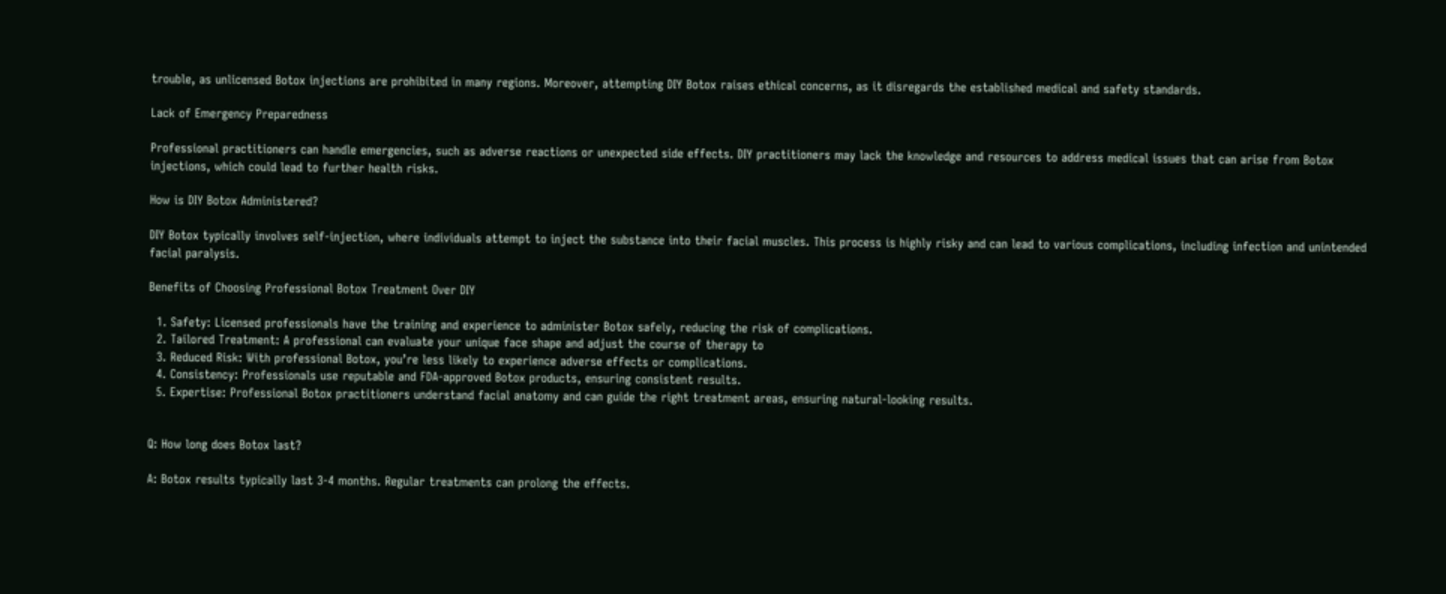trouble, as unlicensed Botox injections are prohibited in many regions. Moreover, attempting DIY Botox raises ethical concerns, as it disregards the established medical and safety standards.

Lack of Emergency Preparedness

Professional practitioners can handle emergencies, such as adverse reactions or unexpected side effects. DIY practitioners may lack the knowledge and resources to address medical issues that can arise from Botox injections, which could lead to further health risks.

How is DIY Botox Administered?

DIY Botox typically involves self-injection, where individuals attempt to inject the substance into their facial muscles. This process is highly risky and can lead to various complications, including infection and unintended facial paralysis.

Benefits of Choosing Professional Botox Treatment Over DIY

  1. Safety: Licensed professionals have the training and experience to administer Botox safely, reducing the risk of complications.
  2. Tailored Treatment: A professional can evaluate your unique face shape and adjust the course of therapy to
  3. Reduced Risk: With professional Botox, you’re less likely to experience adverse effects or complications.
  4. Consistency: Professionals use reputable and FDA-approved Botox products, ensuring consistent results.
  5. Expertise: Professional Botox practitioners understand facial anatomy and can guide the right treatment areas, ensuring natural-looking results.


Q: How long does Botox last?

A: Botox results typically last 3-4 months. Regular treatments can prolong the effects.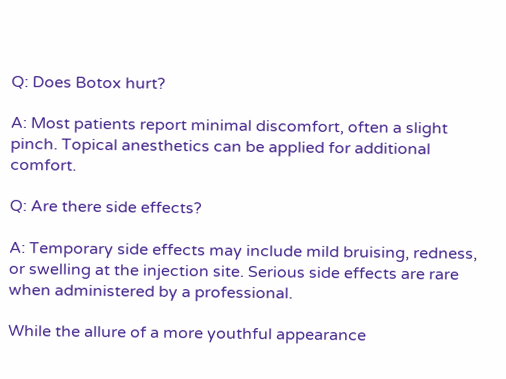Q: Does Botox hurt?

A: Most patients report minimal discomfort, often a slight pinch. Topical anesthetics can be applied for additional comfort.

Q: Are there side effects?

A: Temporary side effects may include mild bruising, redness, or swelling at the injection site. Serious side effects are rare when administered by a professional.

While the allure of a more youthful appearance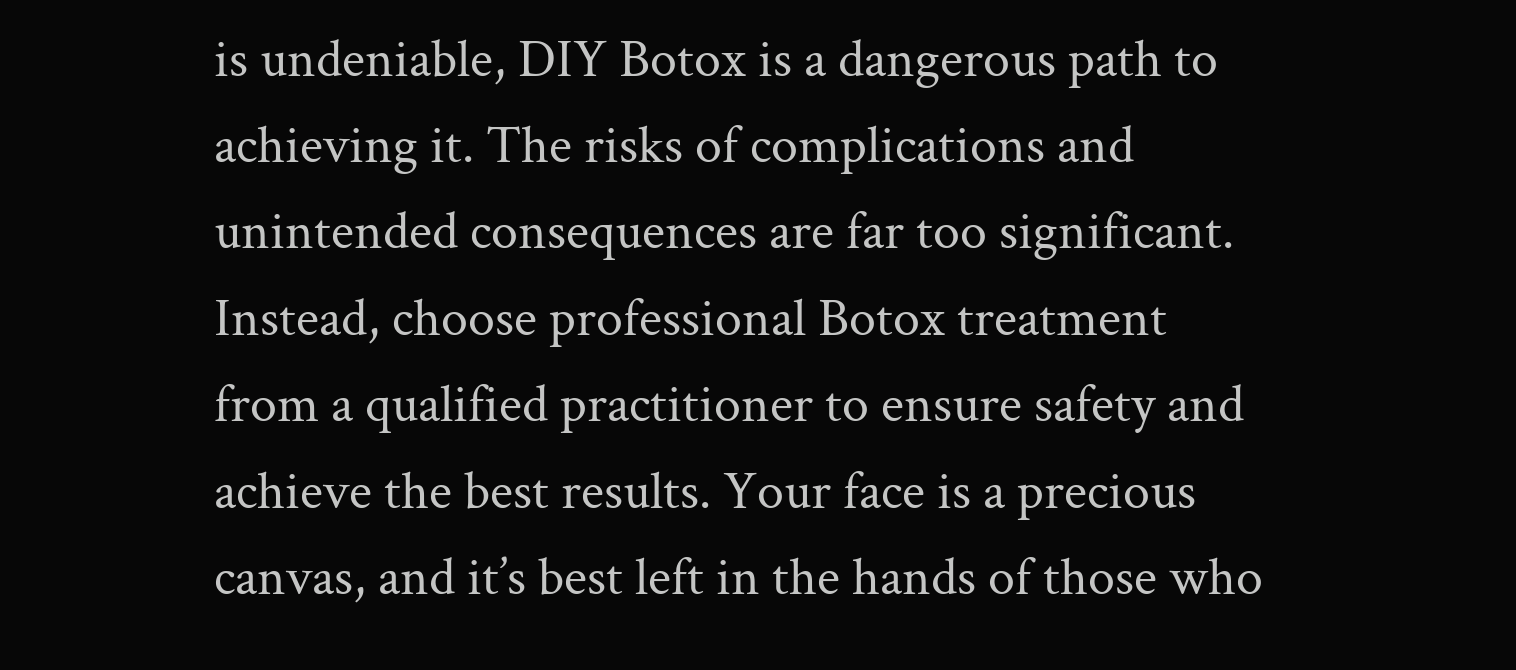is undeniable, DIY Botox is a dangerous path to achieving it. The risks of complications and unintended consequences are far too significant. Instead, choose professional Botox treatment from a qualified practitioner to ensure safety and achieve the best results. Your face is a precious canvas, and it’s best left in the hands of those who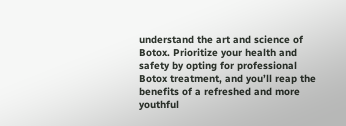understand the art and science of Botox. Prioritize your health and safety by opting for professional Botox treatment, and you’ll reap the benefits of a refreshed and more youthful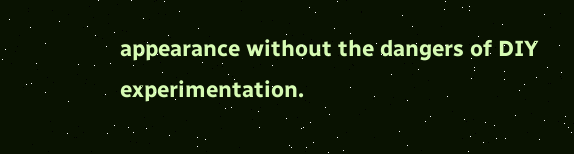appearance without the dangers of DIY experimentation.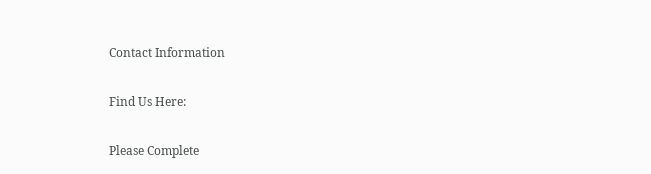Contact Information

Find Us Here:

Please Complete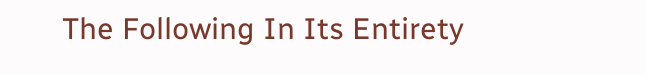The Following In Its Entirety